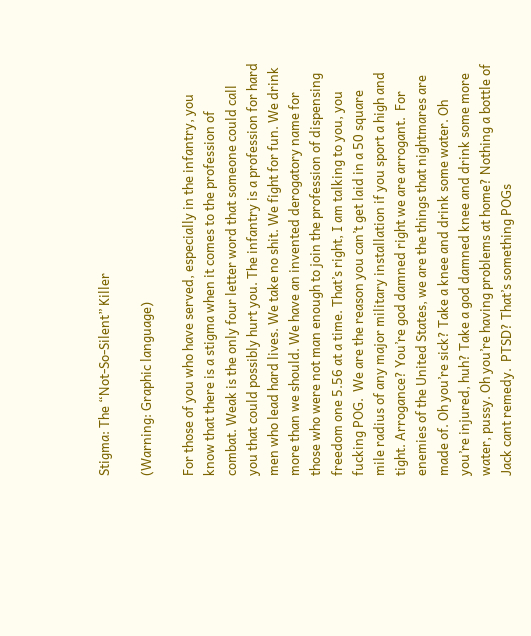Stigma: The “Not-So-Silent” Killer

(Warning: Graphic language)

For those of you who have served, especially in the infantry, you know that there is a stigma when it comes to the profession of combat. Weak is the only four letter word that someone could call you that could possibly hurt you. The infantry is a profession for hard men who lead hard lives. We take no shit. We fight for fun. We drink more than we should. We have an invented derogatory name for those who were not man enough to join the profession of dispensing freedom one 5.56 at a time. That’s right, I am talking to you, you fucking POG.  We are the reason you can’t get laid in a 50 square mile radius of any major military installation if you sport a high and tight. Arrogance? You’re god damned right we are arrogant.  For enemies of the United States, we are the things that nightmares are made of. Oh you’re sick? Take a knee and drink some water. Oh you’re injured, huh? Take a god damned knee and drink some more water, pussy. Oh you’re having problems at home? Nothing a bottle of Jack cant remedy.  PTSD? That’s something POGs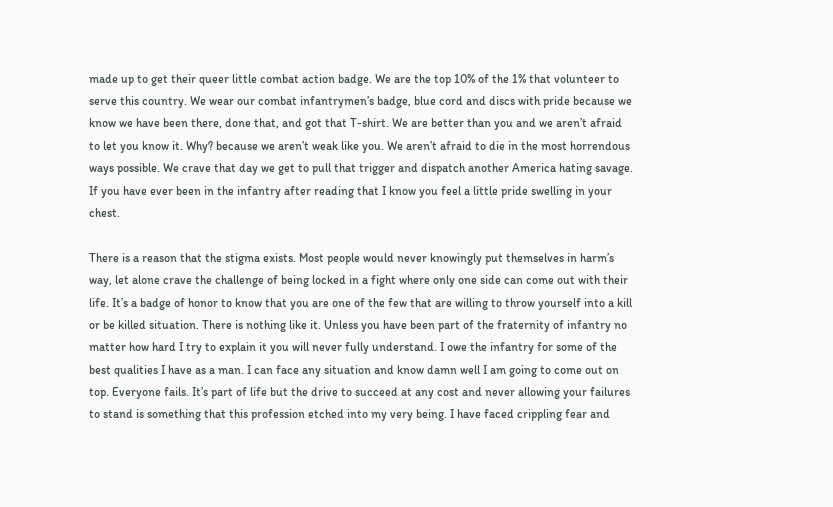made up to get their queer little combat action badge. We are the top 10% of the 1% that volunteer to serve this country. We wear our combat infantrymen’s badge, blue cord and discs with pride because we know we have been there, done that, and got that T-shirt. We are better than you and we aren’t afraid to let you know it. Why? because we aren’t weak like you. We aren’t afraid to die in the most horrendous ways possible. We crave that day we get to pull that trigger and dispatch another America hating savage. If you have ever been in the infantry after reading that I know you feel a little pride swelling in your chest.

There is a reason that the stigma exists. Most people would never knowingly put themselves in harm’s way, let alone crave the challenge of being locked in a fight where only one side can come out with their life. It’s a badge of honor to know that you are one of the few that are willing to throw yourself into a kill or be killed situation. There is nothing like it. Unless you have been part of the fraternity of infantry no matter how hard I try to explain it you will never fully understand. I owe the infantry for some of the best qualities I have as a man. I can face any situation and know damn well I am going to come out on top. Everyone fails. It’s part of life but the drive to succeed at any cost and never allowing your failures to stand is something that this profession etched into my very being. I have faced crippling fear and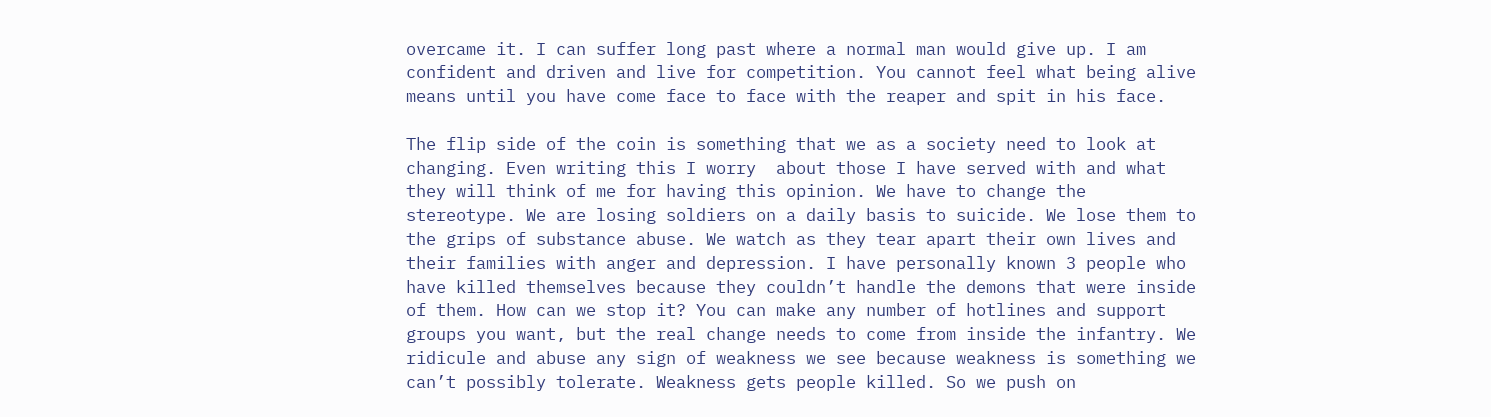overcame it. I can suffer long past where a normal man would give up. I am confident and driven and live for competition. You cannot feel what being alive means until you have come face to face with the reaper and spit in his face.

The flip side of the coin is something that we as a society need to look at changing. Even writing this I worry  about those I have served with and what they will think of me for having this opinion. We have to change the stereotype. We are losing soldiers on a daily basis to suicide. We lose them to the grips of substance abuse. We watch as they tear apart their own lives and their families with anger and depression. I have personally known 3 people who have killed themselves because they couldn’t handle the demons that were inside of them. How can we stop it? You can make any number of hotlines and support groups you want, but the real change needs to come from inside the infantry. We ridicule and abuse any sign of weakness we see because weakness is something we can’t possibly tolerate. Weakness gets people killed. So we push on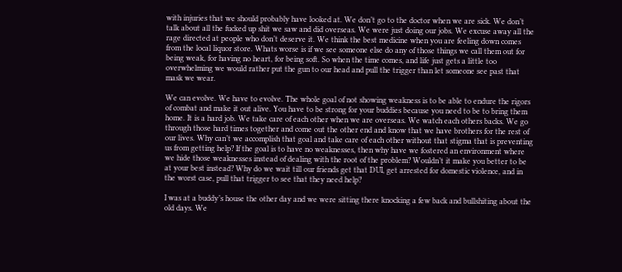with injuries that we should probably have looked at. We don’t go to the doctor when we are sick. We don’t talk about all the fucked up shit we saw and did overseas. We were just doing our jobs. We excuse away all the rage directed at people who don’t deserve it. We think the best medicine when you are feeling down comes from the local liquor store. Whats worse is if we see someone else do any of those things we call them out for being weak, for having no heart, for being soft. So when the time comes, and life just gets a little too overwhelming we would rather put the gun to our head and pull the trigger than let someone see past that mask we wear.

We can evolve. We have to evolve. The whole goal of not showing weakness is to be able to endure the rigors of combat and make it out alive. You have to be strong for your buddies because you need to be to bring them home. It is a hard job. We take care of each other when we are overseas. We watch each others backs. We go through those hard times together and come out the other end and know that we have brothers for the rest of our lives. Why can’t we accomplish that goal and take care of each other without that stigma that is preventing us from getting help? If the goal is to have no weaknesses, then why have we fostered an environment where we hide those weaknesses instead of dealing with the root of the problem? Wouldn’t it make you better to be at your best instead? Why do we wait till our friends get that DUI, get arrested for domestic violence, and in the worst case, pull that trigger to see that they need help?

I was at a buddy’s house the other day and we were sitting there knocking a few back and bullshiting about the old days. We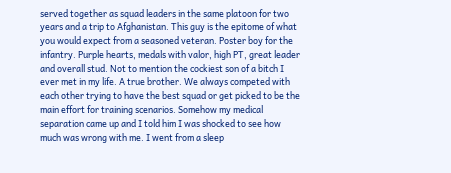served together as squad leaders in the same platoon for two years and a trip to Afghanistan. This guy is the epitome of what you would expect from a seasoned veteran. Poster boy for the infantry. Purple hearts, medals with valor, high PT, great leader and overall stud. Not to mention the cockiest son of a bitch I ever met in my life. A true brother. We always competed with each other trying to have the best squad or get picked to be the main effort for training scenarios. Somehow my medical separation came up and I told him I was shocked to see how much was wrong with me. I went from a sleep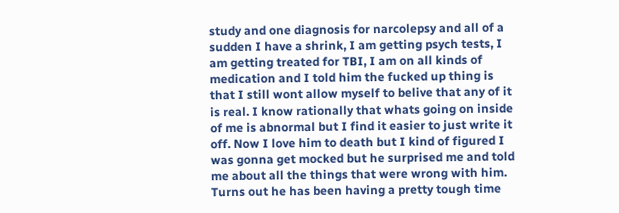study and one diagnosis for narcolepsy and all of a sudden I have a shrink, I am getting psych tests, I am getting treated for TBI, I am on all kinds of medication and I told him the fucked up thing is that I still wont allow myself to belive that any of it is real. I know rationally that whats going on inside of me is abnormal but I find it easier to just write it off. Now I love him to death but I kind of figured I was gonna get mocked but he surprised me and told me about all the things that were wrong with him. Turns out he has been having a pretty tough time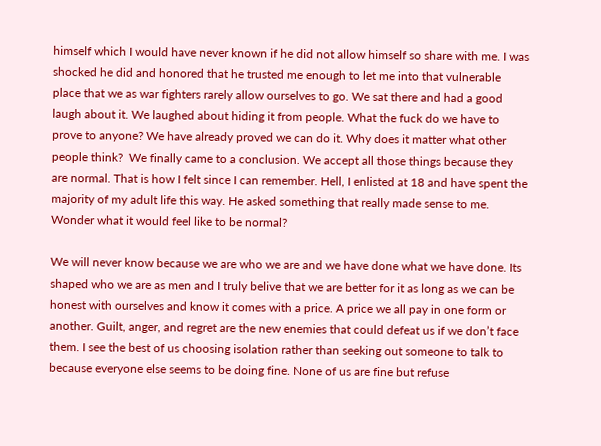himself which I would have never known if he did not allow himself so share with me. I was shocked he did and honored that he trusted me enough to let me into that vulnerable place that we as war fighters rarely allow ourselves to go. We sat there and had a good laugh about it. We laughed about hiding it from people. What the fuck do we have to prove to anyone? We have already proved we can do it. Why does it matter what other people think?  We finally came to a conclusion. We accept all those things because they are normal. That is how I felt since I can remember. Hell, I enlisted at 18 and have spent the majority of my adult life this way. He asked something that really made sense to me. Wonder what it would feel like to be normal?

We will never know because we are who we are and we have done what we have done. Its shaped who we are as men and I truly belive that we are better for it as long as we can be honest with ourselves and know it comes with a price. A price we all pay in one form or another. Guilt, anger, and regret are the new enemies that could defeat us if we don’t face them. I see the best of us choosing isolation rather than seeking out someone to talk to because everyone else seems to be doing fine. None of us are fine but refuse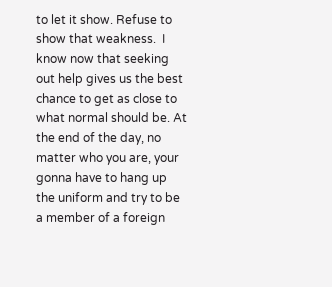to let it show. Refuse to show that weakness.  I know now that seeking out help gives us the best chance to get as close to what normal should be. At the end of the day, no matter who you are, your gonna have to hang up the uniform and try to be a member of a foreign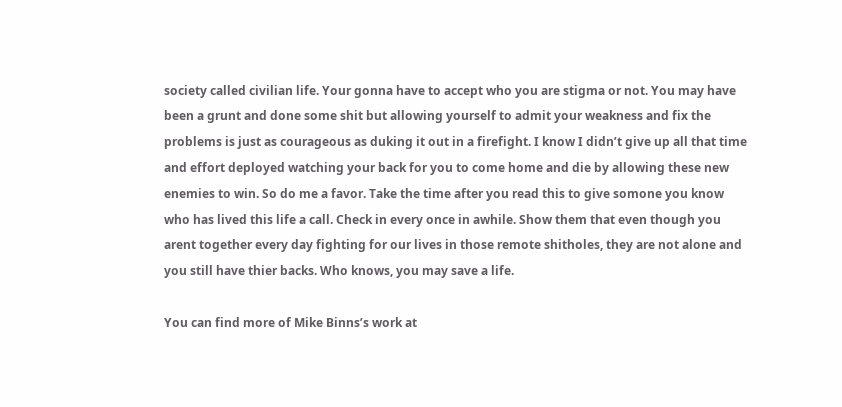society called civilian life. Your gonna have to accept who you are stigma or not. You may have been a grunt and done some shit but allowing yourself to admit your weakness and fix the problems is just as courageous as duking it out in a firefight. I know I didn’t give up all that time and effort deployed watching your back for you to come home and die by allowing these new enemies to win. So do me a favor. Take the time after you read this to give somone you know who has lived this life a call. Check in every once in awhile. Show them that even though you arent together every day fighting for our lives in those remote shitholes, they are not alone and you still have thier backs. Who knows, you may save a life.

You can find more of Mike Binns’s work at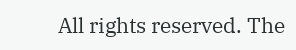All rights reserved. The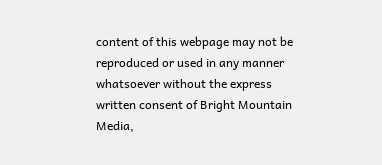content of this webpage may not be reproduced or used in any manner whatsoever without the express written consent of Bright Mountain Media,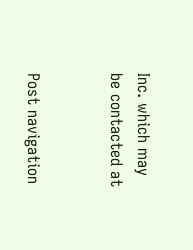Inc. which may be contacted at


Post navigation